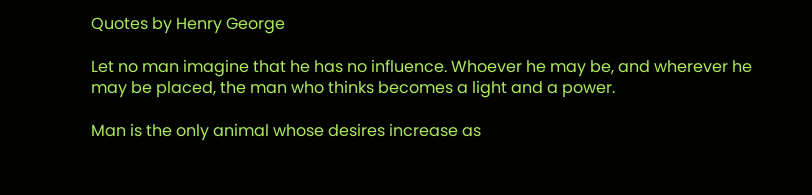Quotes by Henry George

Let no man imagine that he has no influence. Whoever he may be, and wherever he may be placed, the man who thinks becomes a light and a power.

Man is the only animal whose desires increase as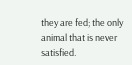they are fed; the only animal that is never satisfied.